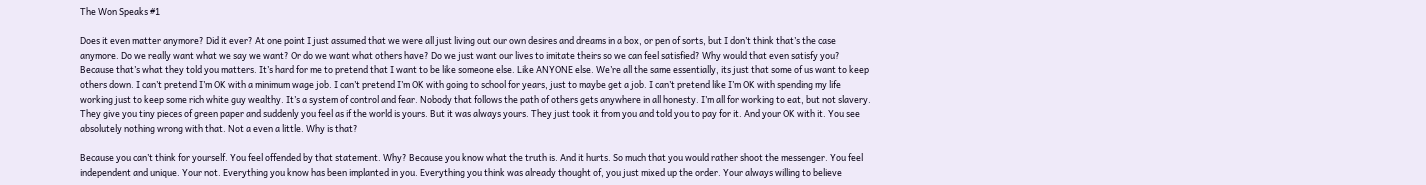The Won Speaks #1

Does it even matter anymore? Did it ever? At one point I just assumed that we were all just living out our own desires and dreams in a box, or pen of sorts, but I don’t think that’s the case anymore. Do we really want what we say we want? Or do we want what others have? Do we just want our lives to imitate theirs so we can feel satisfied? Why would that even satisfy you? Because that’s what they told you matters. It’s hard for me to pretend that I want to be like someone else. Like ANYONE else. We’re all the same essentially, its just that some of us want to keep others down. I can’t pretend I’m OK with a minimum wage job. I can’t pretend I’m OK with going to school for years, just to maybe get a job. I can’t pretend like I’m OK with spending my life working just to keep some rich white guy wealthy. It’s a system of control and fear. Nobody that follows the path of others gets anywhere in all honesty. I’m all for working to eat, but not slavery. They give you tiny pieces of green paper and suddenly you feel as if the world is yours. But it was always yours. They just took it from you and told you to pay for it. And your OK with it. You see absolutely nothing wrong with that. Not a even a little. Why is that?

Because you can’t think for yourself. You feel offended by that statement. Why? Because you know what the truth is. And it hurts. So much that you would rather shoot the messenger. You feel independent and unique. Your not. Everything you know has been implanted in you. Everything you think was already thought of, you just mixed up the order. Your always willing to believe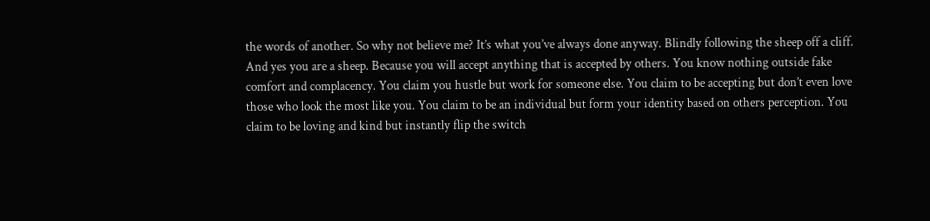the words of another. So why not believe me? It’s what you’ve always done anyway. Blindly following the sheep off a cliff. And yes you are a sheep. Because you will accept anything that is accepted by others. You know nothing outside fake comfort and complacency. You claim you hustle but work for someone else. You claim to be accepting but don’t even love those who look the most like you. You claim to be an individual but form your identity based on others perception. You claim to be loving and kind but instantly flip the switch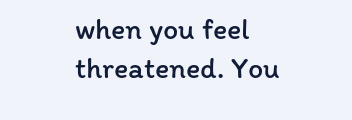when you feel threatened. You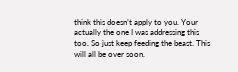think this doesn’t apply to you. Your actually the one I was addressing this too. So just keep feeding the beast. This will all be over soon.